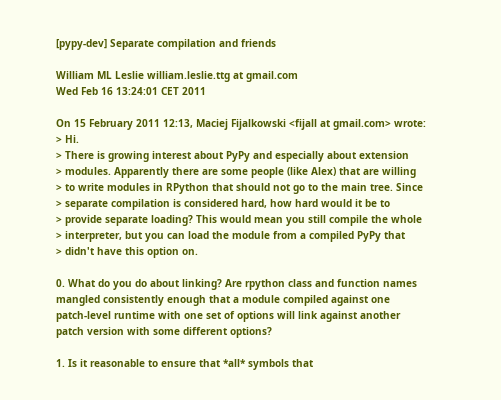[pypy-dev] Separate compilation and friends

William ML Leslie william.leslie.ttg at gmail.com
Wed Feb 16 13:24:01 CET 2011

On 15 February 2011 12:13, Maciej Fijalkowski <fijall at gmail.com> wrote:
> Hi.
> There is growing interest about PyPy and especially about extension
> modules. Apparently there are some people (like Alex) that are willing
> to write modules in RPython that should not go to the main tree. Since
> separate compilation is considered hard, how hard would it be to
> provide separate loading? This would mean you still compile the whole
> interpreter, but you can load the module from a compiled PyPy that
> didn't have this option on.

0. What do you do about linking? Are rpython class and function names
mangled consistently enough that a module compiled against one
patch-level runtime with one set of options will link against another
patch version with some different options?

1. Is it reasonable to ensure that *all* symbols that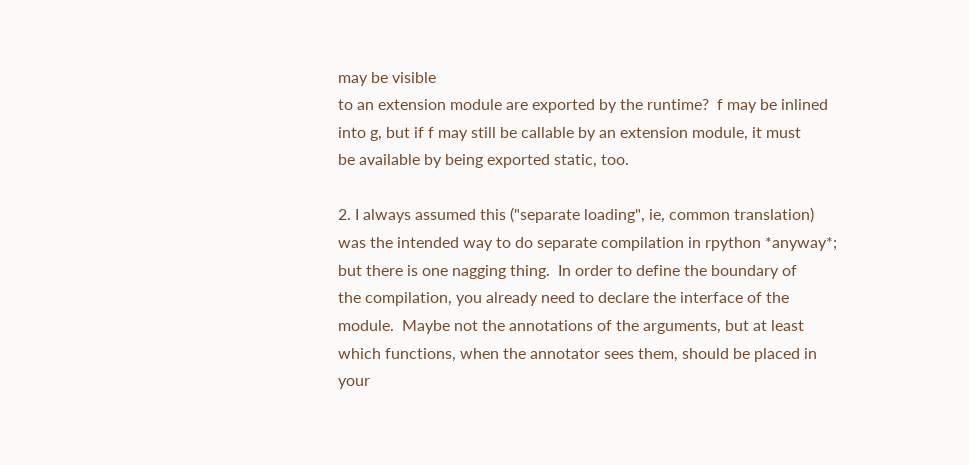may be visible
to an extension module are exported by the runtime?  f may be inlined
into g, but if f may still be callable by an extension module, it must
be available by being exported static, too.

2. I always assumed this ("separate loading", ie, common translation)
was the intended way to do separate compilation in rpython *anyway*;
but there is one nagging thing.  In order to define the boundary of
the compilation, you already need to declare the interface of the
module.  Maybe not the annotations of the arguments, but at least
which functions, when the annotator sees them, should be placed in
your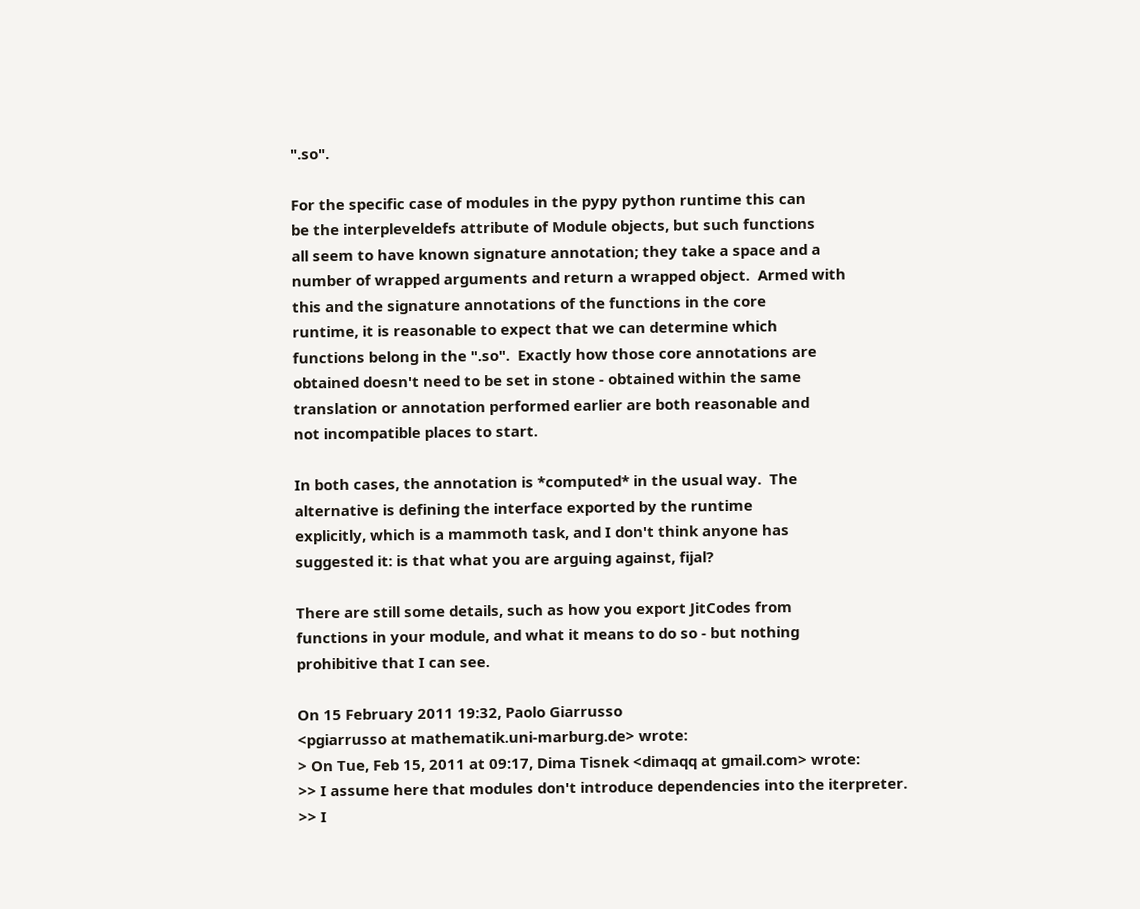".so".

For the specific case of modules in the pypy python runtime this can
be the interpleveldefs attribute of Module objects, but such functions
all seem to have known signature annotation; they take a space and a
number of wrapped arguments and return a wrapped object.  Armed with
this and the signature annotations of the functions in the core
runtime, it is reasonable to expect that we can determine which
functions belong in the ".so".  Exactly how those core annotations are
obtained doesn't need to be set in stone - obtained within the same
translation or annotation performed earlier are both reasonable and
not incompatible places to start.

In both cases, the annotation is *computed* in the usual way.  The
alternative is defining the interface exported by the runtime
explicitly, which is a mammoth task, and I don't think anyone has
suggested it: is that what you are arguing against, fijal?

There are still some details, such as how you export JitCodes from
functions in your module, and what it means to do so - but nothing
prohibitive that I can see.

On 15 February 2011 19:32, Paolo Giarrusso
<pgiarrusso at mathematik.uni-marburg.de> wrote:
> On Tue, Feb 15, 2011 at 09:17, Dima Tisnek <dimaqq at gmail.com> wrote:
>> I assume here that modules don't introduce dependencies into the iterpreter.
>> I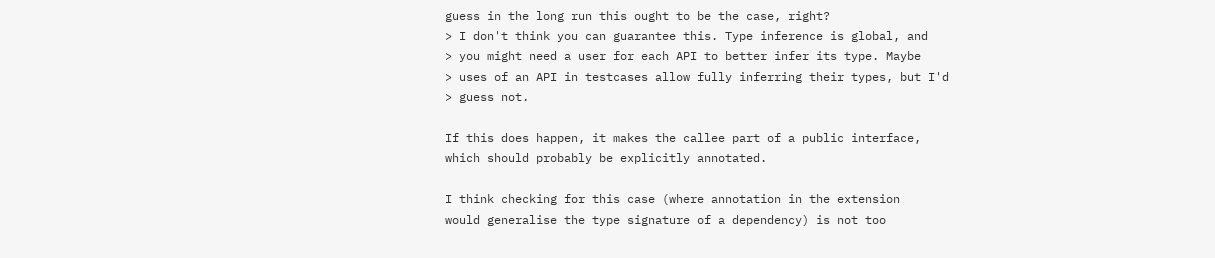guess in the long run this ought to be the case, right?
> I don't think you can guarantee this. Type inference is global, and
> you might need a user for each API to better infer its type. Maybe
> uses of an API in testcases allow fully inferring their types, but I'd
> guess not.

If this does happen, it makes the callee part of a public interface,
which should probably be explicitly annotated.

I think checking for this case (where annotation in the extension
would generalise the type signature of a dependency) is not too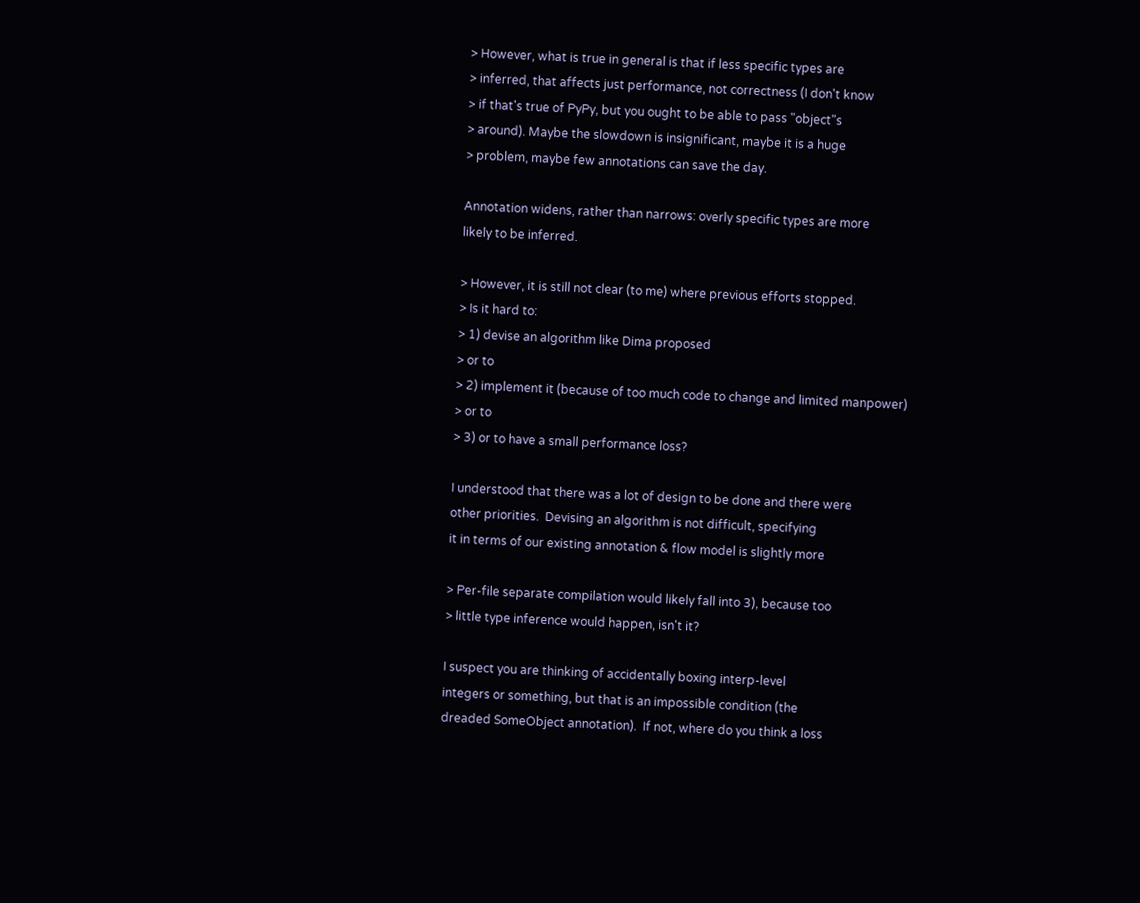> However, what is true in general is that if less specific types are
> inferred, that affects just performance, not correctness (I don't know
> if that's true of PyPy, but you ought to be able to pass "object"s
> around). Maybe the slowdown is insignificant, maybe it is a huge
> problem, maybe few annotations can save the day.

Annotation widens, rather than narrows: overly specific types are more
likely to be inferred.

> However, it is still not clear (to me) where previous efforts stopped.
> Is it hard to:
> 1) devise an algorithm like Dima proposed
> or to
> 2) implement it (because of too much code to change and limited manpower)
> or to
> 3) or to have a small performance loss?

I understood that there was a lot of design to be done and there were
other priorities.  Devising an algorithm is not difficult, specifying
it in terms of our existing annotation & flow model is slightly more

> Per-file separate compilation would likely fall into 3), because too
> little type inference would happen, isn't it?

I suspect you are thinking of accidentally boxing interp-level
integers or something, but that is an impossible condition (the
dreaded SomeObject annotation).  If not, where do you think a loss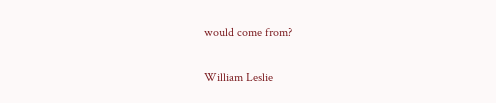would come from?

William Leslie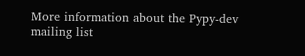More information about the Pypy-dev mailing list